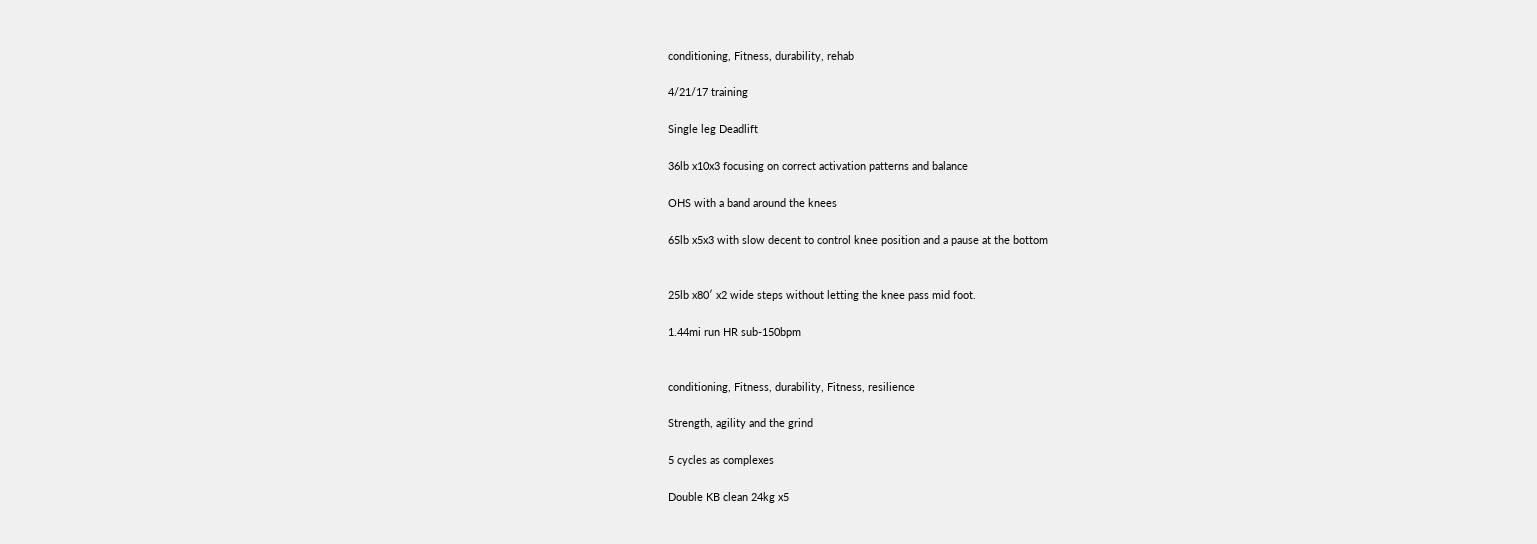conditioning, Fitness, durability, rehab

4/21/17 training

Single leg Deadlift

36lb x10x3 focusing on correct activation patterns and balance

OHS with a band around the knees

65lb x5x3 with slow decent to control knee position and a pause at the bottom


25lb x80′ x2 wide steps without letting the knee pass mid foot.

1.44mi run HR sub-150bpm


conditioning, Fitness, durability, Fitness, resilience

Strength, agility and the grind

5 cycles as complexes

Double KB clean 24kg x5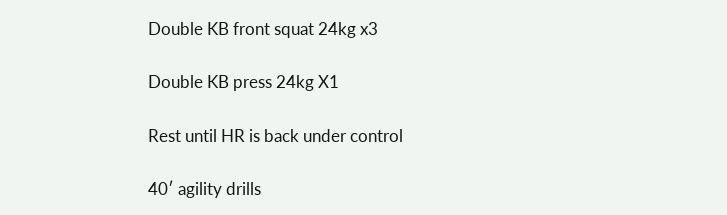Double KB front squat 24kg x3

Double KB press 24kg X1

Rest until HR is back under control

40′ agility drills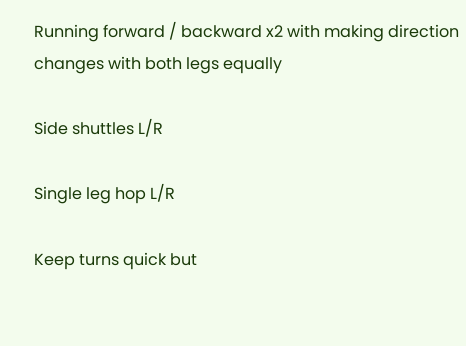Running forward / backward x2 with making direction changes with both legs equally

Side shuttles L/R

Single leg hop L/R

Keep turns quick but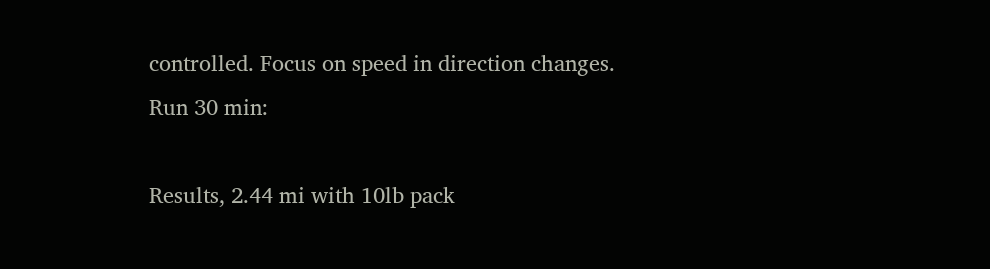controlled. Focus on speed in direction changes.
Run 30 min:

Results, 2.44 mi with 10lb pack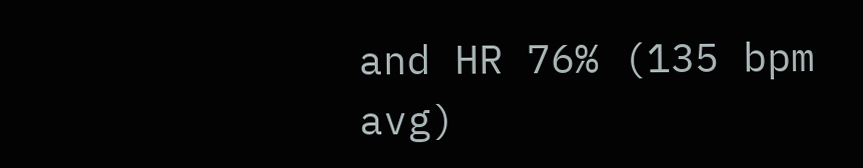and HR 76% (135 bpm avg)